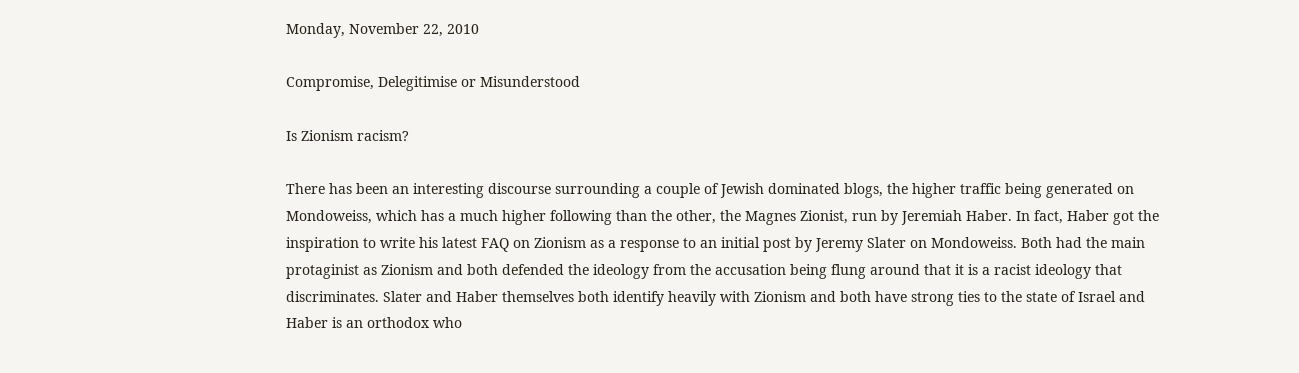Monday, November 22, 2010

Compromise, Delegitimise or Misunderstood

Is Zionism racism?

There has been an interesting discourse surrounding a couple of Jewish dominated blogs, the higher traffic being generated on Mondoweiss, which has a much higher following than the other, the Magnes Zionist, run by Jeremiah Haber. In fact, Haber got the inspiration to write his latest FAQ on Zionism as a response to an initial post by Jeremy Slater on Mondoweiss. Both had the main protaginist as Zionism and both defended the ideology from the accusation being flung around that it is a racist ideology that discriminates. Slater and Haber themselves both identify heavily with Zionism and both have strong ties to the state of Israel and Haber is an orthodox who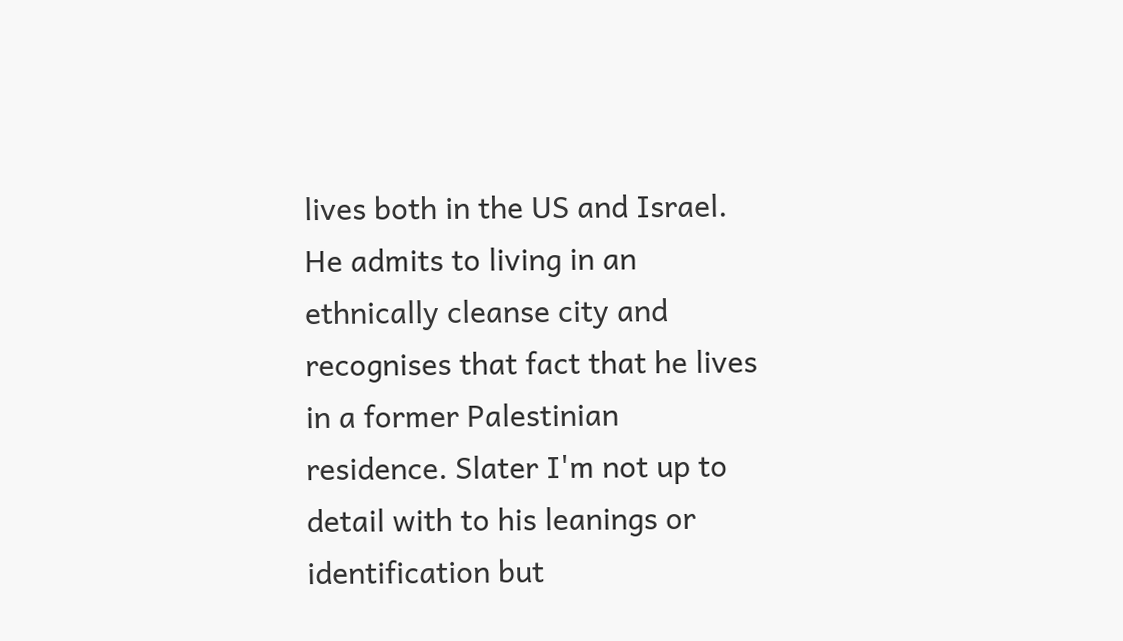lives both in the US and Israel. He admits to living in an ethnically cleanse city and recognises that fact that he lives in a former Palestinian residence. Slater I'm not up to detail with to his leanings or identification but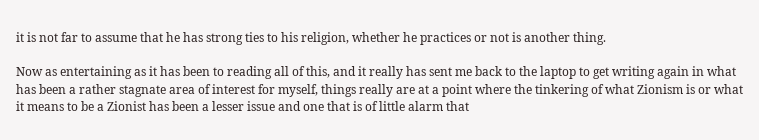it is not far to assume that he has strong ties to his religion, whether he practices or not is another thing.

Now as entertaining as it has been to reading all of this, and it really has sent me back to the laptop to get writing again in what has been a rather stagnate area of interest for myself, things really are at a point where the tinkering of what Zionism is or what it means to be a Zionist has been a lesser issue and one that is of little alarm that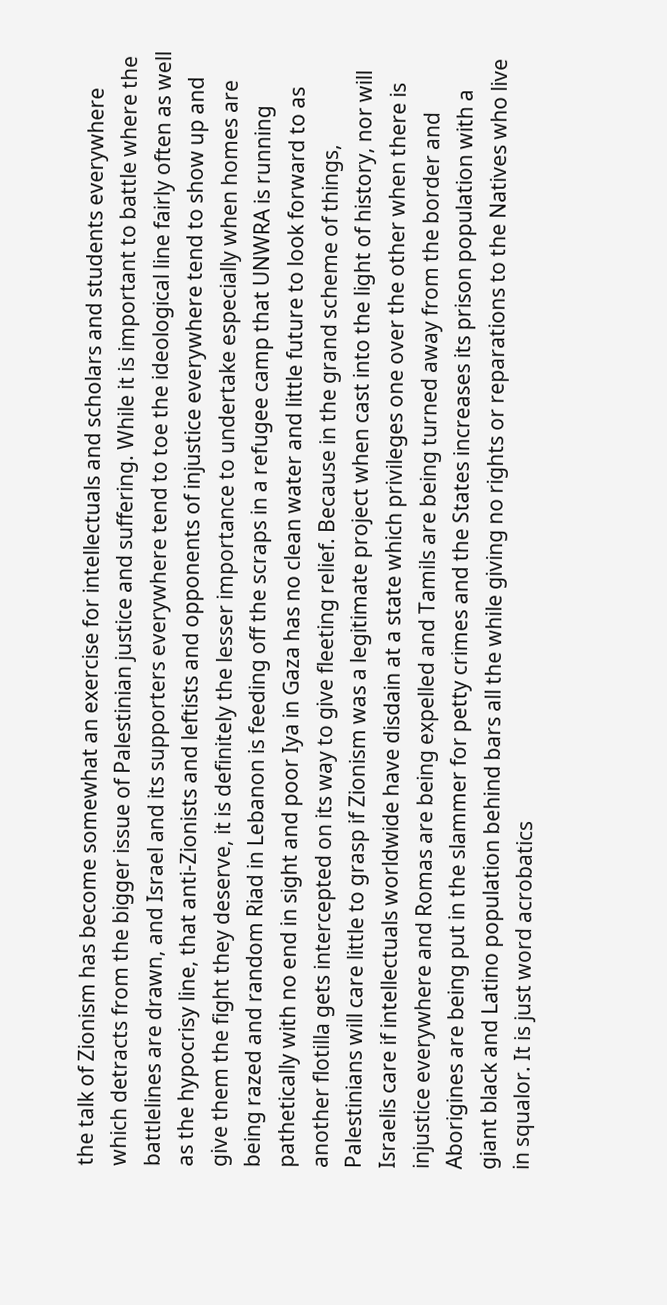the talk of Zionism has become somewhat an exercise for intellectuals and scholars and students everywhere which detracts from the bigger issue of Palestinian justice and suffering. While it is important to battle where the battlelines are drawn, and Israel and its supporters everywhere tend to toe the ideological line fairly often as well as the hypocrisy line, that anti-Zionists and leftists and opponents of injustice everywhere tend to show up and give them the fight they deserve, it is definitely the lesser importance to undertake especially when homes are being razed and random Riad in Lebanon is feeding off the scraps in a refugee camp that UNWRA is running pathetically with no end in sight and poor Iya in Gaza has no clean water and little future to look forward to as another flotilla gets intercepted on its way to give fleeting relief. Because in the grand scheme of things, Palestinians will care little to grasp if Zionism was a legitimate project when cast into the light of history, nor will Israelis care if intellectuals worldwide have disdain at a state which privileges one over the other when there is injustice everywhere and Romas are being expelled and Tamils are being turned away from the border and Aborigines are being put in the slammer for petty crimes and the States increases its prison population with a giant black and Latino population behind bars all the while giving no rights or reparations to the Natives who live in squalor. It is just word acrobatics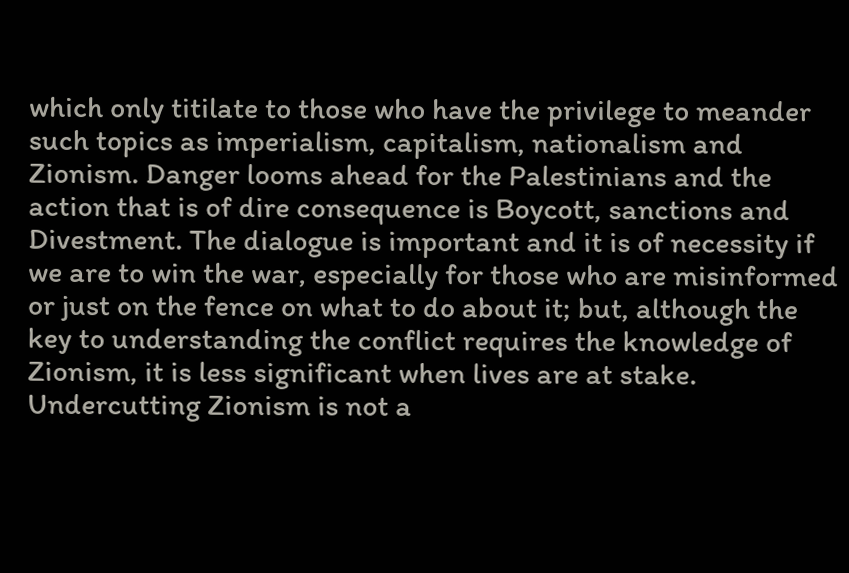which only titilate to those who have the privilege to meander such topics as imperialism, capitalism, nationalism and Zionism. Danger looms ahead for the Palestinians and the action that is of dire consequence is Boycott, sanctions and Divestment. The dialogue is important and it is of necessity if we are to win the war, especially for those who are misinformed or just on the fence on what to do about it; but, although the key to understanding the conflict requires the knowledge of Zionism, it is less significant when lives are at stake. Undercutting Zionism is not a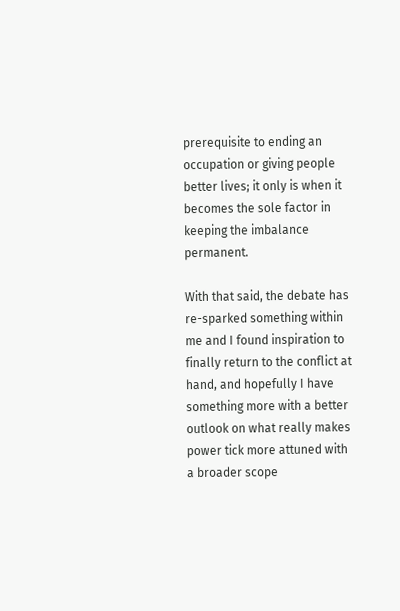prerequisite to ending an occupation or giving people better lives; it only is when it becomes the sole factor in keeping the imbalance permanent.

With that said, the debate has re-sparked something within me and I found inspiration to finally return to the conflict at hand, and hopefully I have something more with a better outlook on what really makes power tick more attuned with a broader scope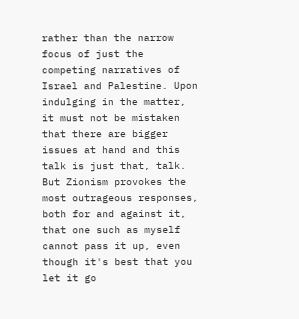rather than the narrow focus of just the competing narratives of Israel and Palestine. Upon indulging in the matter, it must not be mistaken that there are bigger issues at hand and this talk is just that, talk. But Zionism provokes the most outrageous responses, both for and against it, that one such as myself cannot pass it up, even though it's best that you let it go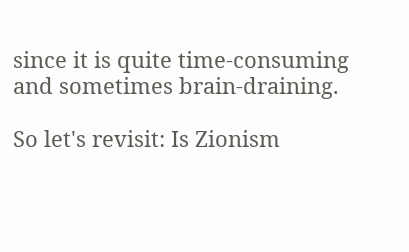since it is quite time-consuming and sometimes brain-draining.

So let's revisit: Is Zionism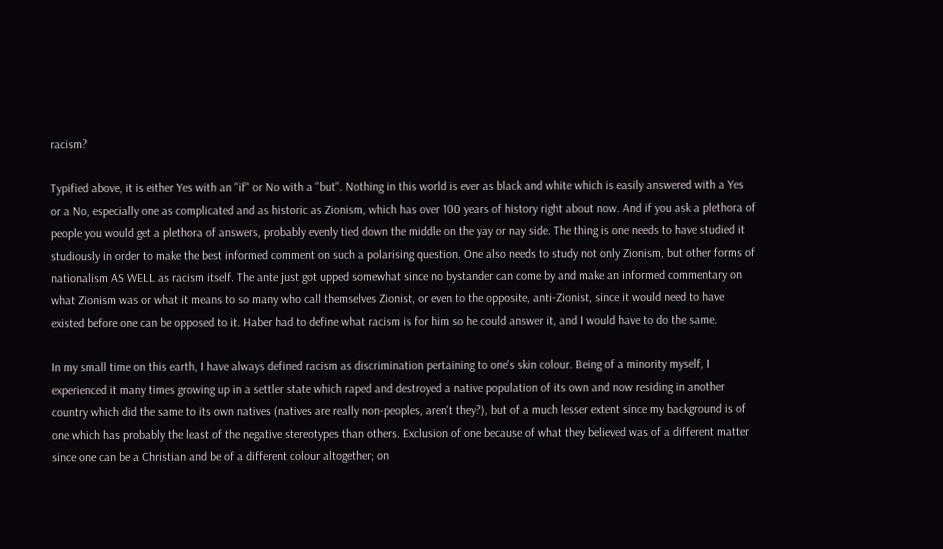racism?

Typified above, it is either Yes with an "if" or No with a "but". Nothing in this world is ever as black and white which is easily answered with a Yes or a No, especially one as complicated and as historic as Zionism, which has over 100 years of history right about now. And if you ask a plethora of people you would get a plethora of answers, probably evenly tied down the middle on the yay or nay side. The thing is one needs to have studied it studiously in order to make the best informed comment on such a polarising question. One also needs to study not only Zionism, but other forms of nationalism AS WELL as racism itself. The ante just got upped somewhat since no bystander can come by and make an informed commentary on what Zionism was or what it means to so many who call themselves Zionist, or even to the opposite, anti-Zionist, since it would need to have existed before one can be opposed to it. Haber had to define what racism is for him so he could answer it, and I would have to do the same.

In my small time on this earth, I have always defined racism as discrimination pertaining to one's skin colour. Being of a minority myself, I experienced it many times growing up in a settler state which raped and destroyed a native population of its own and now residing in another country which did the same to its own natives (natives are really non-peoples, aren't they?), but of a much lesser extent since my background is of one which has probably the least of the negative stereotypes than others. Exclusion of one because of what they believed was of a different matter since one can be a Christian and be of a different colour altogether; on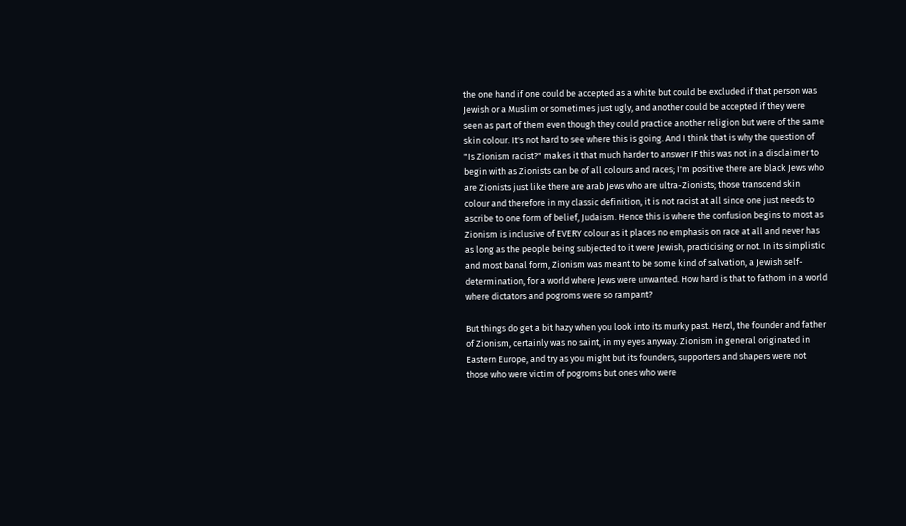the one hand if one could be accepted as a white but could be excluded if that person was Jewish or a Muslim or sometimes just ugly, and another could be accepted if they were seen as part of them even though they could practice another religion but were of the same skin colour. It's not hard to see where this is going. And I think that is why the question of "Is Zionism racist?" makes it that much harder to answer IF this was not in a disclaimer to begin with as Zionists can be of all colours and races; I'm positive there are black Jews who are Zionists just like there are arab Jews who are ultra-Zionists; those transcend skin colour and therefore in my classic definition, it is not racist at all since one just needs to ascribe to one form of belief, Judaism. Hence this is where the confusion begins to most as Zionism is inclusive of EVERY colour as it places no emphasis on race at all and never has as long as the people being subjected to it were Jewish, practicising or not. In its simplistic and most banal form, Zionism was meant to be some kind of salvation, a Jewish self-determination, for a world where Jews were unwanted. How hard is that to fathom in a world where dictators and pogroms were so rampant?

But things do get a bit hazy when you look into its murky past. Herzl, the founder and father of Zionism, certainly was no saint, in my eyes anyway. Zionism in general originated in Eastern Europe, and try as you might but its founders, supporters and shapers were not those who were victim of pogroms but ones who were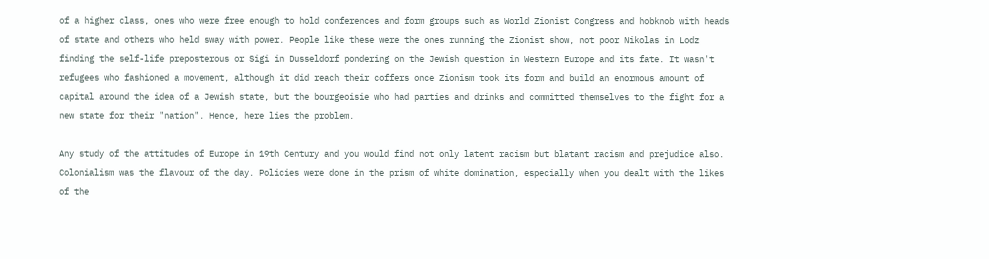of a higher class, ones who were free enough to hold conferences and form groups such as World Zionist Congress and hobknob with heads of state and others who held sway with power. People like these were the ones running the Zionist show, not poor Nikolas in Lodz finding the self-life preposterous or Sigi in Dusseldorf pondering on the Jewish question in Western Europe and its fate. It wasn't refugees who fashioned a movement, although it did reach their coffers once Zionism took its form and build an enormous amount of capital around the idea of a Jewish state, but the bourgeoisie who had parties and drinks and committed themselves to the fight for a new state for their "nation". Hence, here lies the problem.

Any study of the attitudes of Europe in 19th Century and you would find not only latent racism but blatant racism and prejudice also. Colonialism was the flavour of the day. Policies were done in the prism of white domination, especially when you dealt with the likes of the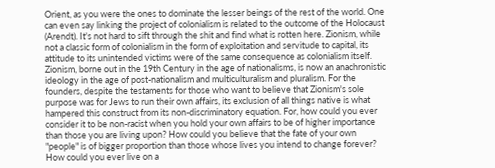Orient, as you were the ones to dominate the lesser beings of the rest of the world. One can even say linking the project of colonialism is related to the outcome of the Holocaust (Arendt). It's not hard to sift through the shit and find what is rotten here. Zionism, while not a classic form of colonialism in the form of exploitation and servitude to capital, its attitude to its unintended victims were of the same consequence as colonialism itself. Zionism, borne out in the 19th Century in the age of nationalisms, is now an anachronistic ideology in the age of post-nationalism and multiculturalism and pluralism. For the founders, despite the testaments for those who want to believe that Zionism's sole purpose was for Jews to run their own affairs, its exclusion of all things native is what hampered this construct from its non-discriminatory equation. For, how could you ever consider it to be non-racist when you hold your own affairs to be of higher importance than those you are living upon? How could you believe that the fate of your own "people" is of bigger proportion than those whose lives you intend to change forever? How could you ever live on a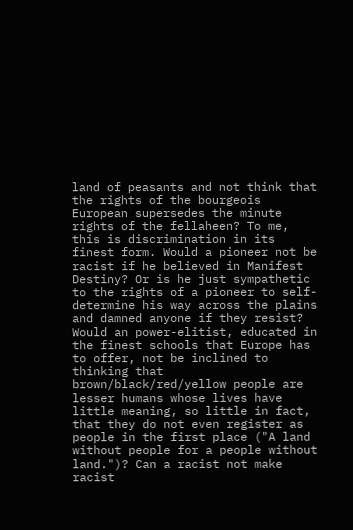land of peasants and not think that the rights of the bourgeois European supersedes the minute rights of the fellaheen? To me, this is discrimination in its finest form. Would a pioneer not be racist if he believed in Manifest Destiny? Or is he just sympathetic to the rights of a pioneer to self-determine his way across the plains and damned anyone if they resist? Would an power-elitist, educated in the finest schools that Europe has to offer, not be inclined to thinking that brown/black/red/yellow people are lesser humans whose lives have little meaning, so little in fact, that they do not even register as people in the first place ("A land without people for a people without land.")? Can a racist not make racist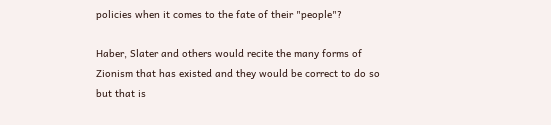policies when it comes to the fate of their "people"?

Haber, Slater and others would recite the many forms of Zionism that has existed and they would be correct to do so but that is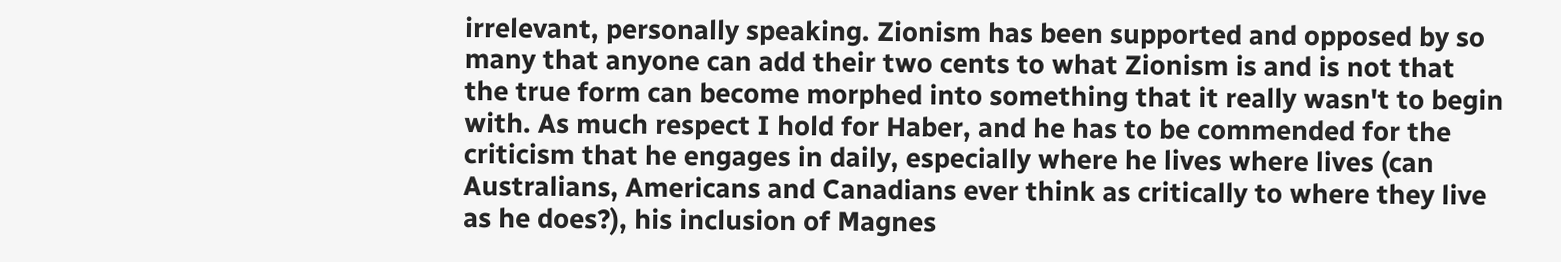irrelevant, personally speaking. Zionism has been supported and opposed by so many that anyone can add their two cents to what Zionism is and is not that the true form can become morphed into something that it really wasn't to begin with. As much respect I hold for Haber, and he has to be commended for the criticism that he engages in daily, especially where he lives where lives (can Australians, Americans and Canadians ever think as critically to where they live as he does?), his inclusion of Magnes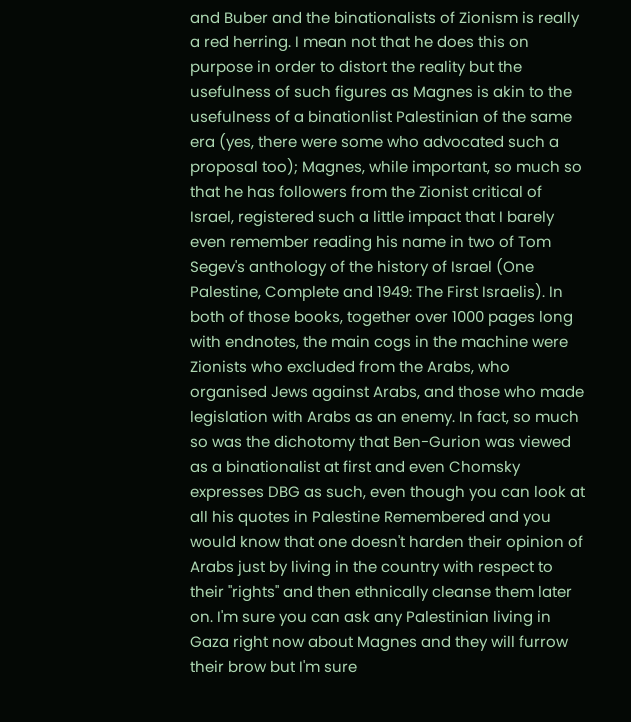and Buber and the binationalists of Zionism is really a red herring. I mean not that he does this on purpose in order to distort the reality but the usefulness of such figures as Magnes is akin to the usefulness of a binationlist Palestinian of the same era (yes, there were some who advocated such a proposal too); Magnes, while important, so much so that he has followers from the Zionist critical of Israel, registered such a little impact that I barely even remember reading his name in two of Tom Segev's anthology of the history of Israel (One Palestine, Complete and 1949: The First Israelis). In both of those books, together over 1000 pages long with endnotes, the main cogs in the machine were Zionists who excluded from the Arabs, who organised Jews against Arabs, and those who made legislation with Arabs as an enemy. In fact, so much so was the dichotomy that Ben-Gurion was viewed as a binationalist at first and even Chomsky expresses DBG as such, even though you can look at all his quotes in Palestine Remembered and you would know that one doesn't harden their opinion of Arabs just by living in the country with respect to their "rights" and then ethnically cleanse them later on. I'm sure you can ask any Palestinian living in Gaza right now about Magnes and they will furrow their brow but I'm sure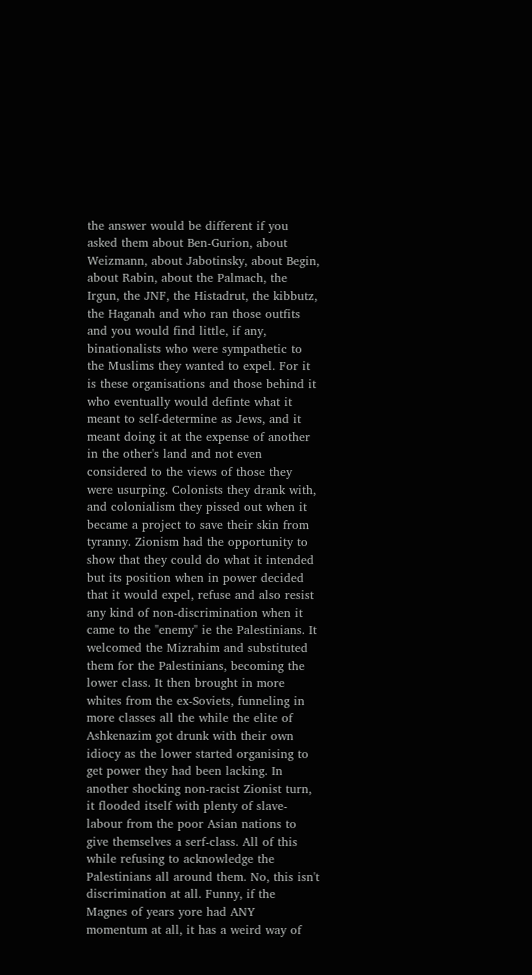the answer would be different if you asked them about Ben-Gurion, about Weizmann, about Jabotinsky, about Begin, about Rabin, about the Palmach, the Irgun, the JNF, the Histadrut, the kibbutz, the Haganah and who ran those outfits and you would find little, if any, binationalists who were sympathetic to the Muslims they wanted to expel. For it is these organisations and those behind it who eventually would definte what it meant to self-determine as Jews, and it meant doing it at the expense of another in the other's land and not even considered to the views of those they were usurping. Colonists they drank with, and colonialism they pissed out when it became a project to save their skin from tyranny. Zionism had the opportunity to show that they could do what it intended but its position when in power decided that it would expel, refuse and also resist any kind of non-discrimination when it came to the "enemy" ie the Palestinians. It welcomed the Mizrahim and substituted them for the Palestinians, becoming the lower class. It then brought in more whites from the ex-Soviets, funneling in more classes all the while the elite of Ashkenazim got drunk with their own idiocy as the lower started organising to get power they had been lacking. In another shocking non-racist Zionist turn, it flooded itself with plenty of slave-labour from the poor Asian nations to give themselves a serf-class. All of this while refusing to acknowledge the Palestinians all around them. No, this isn't discrimination at all. Funny, if the Magnes of years yore had ANY momentum at all, it has a weird way of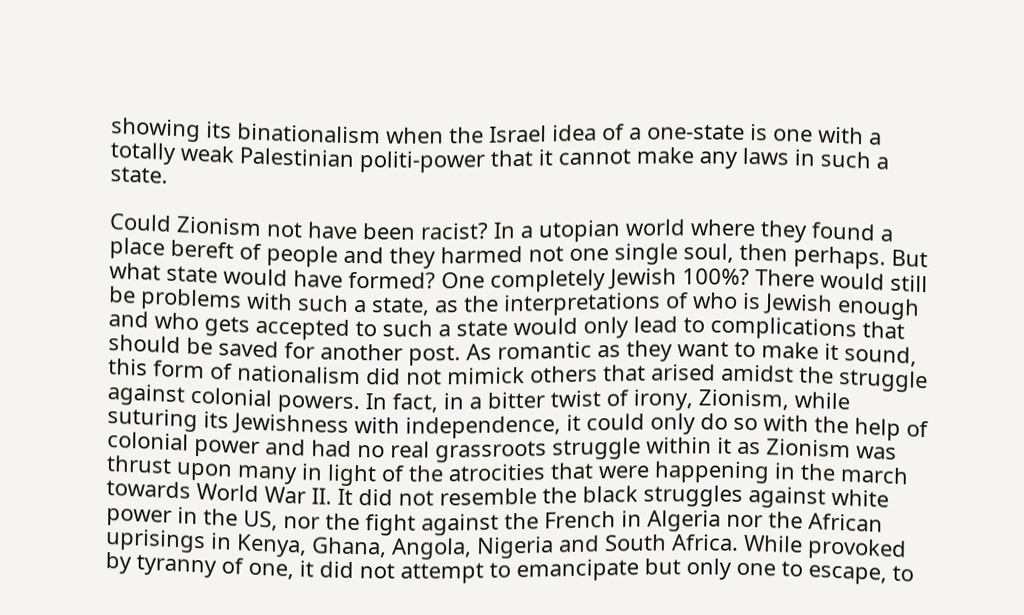showing its binationalism when the Israel idea of a one-state is one with a totally weak Palestinian politi-power that it cannot make any laws in such a state.

Could Zionism not have been racist? In a utopian world where they found a place bereft of people and they harmed not one single soul, then perhaps. But what state would have formed? One completely Jewish 100%? There would still be problems with such a state, as the interpretations of who is Jewish enough and who gets accepted to such a state would only lead to complications that should be saved for another post. As romantic as they want to make it sound, this form of nationalism did not mimick others that arised amidst the struggle against colonial powers. In fact, in a bitter twist of irony, Zionism, while suturing its Jewishness with independence, it could only do so with the help of colonial power and had no real grassroots struggle within it as Zionism was thrust upon many in light of the atrocities that were happening in the march towards World War II. It did not resemble the black struggles against white power in the US, nor the fight against the French in Algeria nor the African uprisings in Kenya, Ghana, Angola, Nigeria and South Africa. While provoked by tyranny of one, it did not attempt to emancipate but only one to escape, to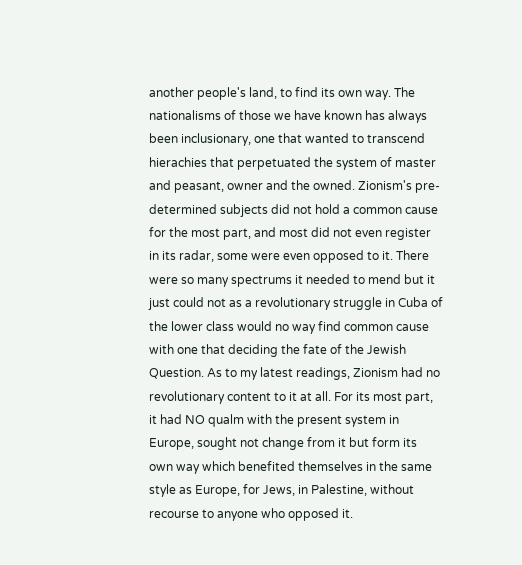another people's land, to find its own way. The nationalisms of those we have known has always been inclusionary, one that wanted to transcend hierachies that perpetuated the system of master and peasant, owner and the owned. Zionism's pre-determined subjects did not hold a common cause for the most part, and most did not even register in its radar, some were even opposed to it. There were so many spectrums it needed to mend but it just could not as a revolutionary struggle in Cuba of the lower class would no way find common cause with one that deciding the fate of the Jewish Question. As to my latest readings, Zionism had no revolutionary content to it at all. For its most part, it had NO qualm with the present system in Europe, sought not change from it but form its own way which benefited themselves in the same style as Europe, for Jews, in Palestine, without recourse to anyone who opposed it.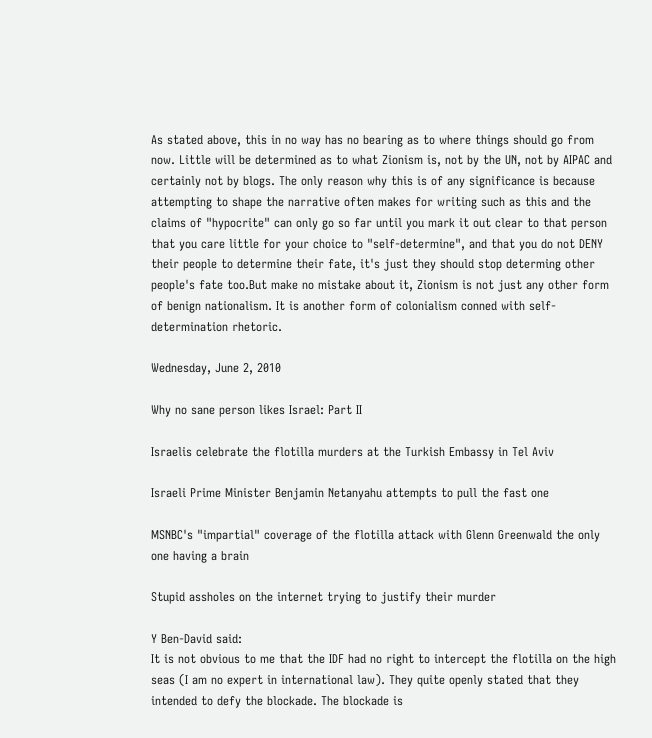As stated above, this in no way has no bearing as to where things should go from now. Little will be determined as to what Zionism is, not by the UN, not by AIPAC and certainly not by blogs. The only reason why this is of any significance is because attempting to shape the narrative often makes for writing such as this and the claims of "hypocrite" can only go so far until you mark it out clear to that person that you care little for your choice to "self-determine", and that you do not DENY their people to determine their fate, it's just they should stop determing other people's fate too.But make no mistake about it, Zionism is not just any other form of benign nationalism. It is another form of colonialism conned with self-determination rhetoric.

Wednesday, June 2, 2010

Why no sane person likes Israel: Part II

Israelis celebrate the flotilla murders at the Turkish Embassy in Tel Aviv

Israeli Prime Minister Benjamin Netanyahu attempts to pull the fast one

MSNBC's "impartial" coverage of the flotilla attack with Glenn Greenwald the only one having a brain

Stupid assholes on the internet trying to justify their murder

Y Ben-David said:
It is not obvious to me that the IDF had no right to intercept the flotilla on the high seas (I am no expert in international law). They quite openly stated that they intended to defy the blockade. The blockade is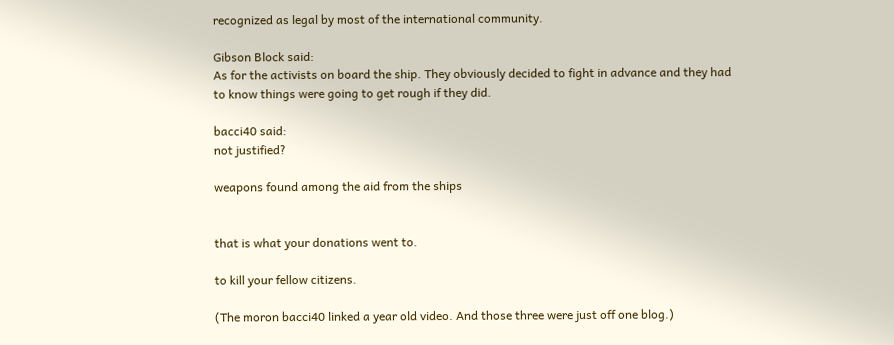recognized as legal by most of the international community.

Gibson Block said:
As for the activists on board the ship. They obviously decided to fight in advance and they had to know things were going to get rough if they did.

bacci40 said:
not justified?

weapons found among the aid from the ships


that is what your donations went to.

to kill your fellow citizens.

(The moron bacci40 linked a year old video. And those three were just off one blog.)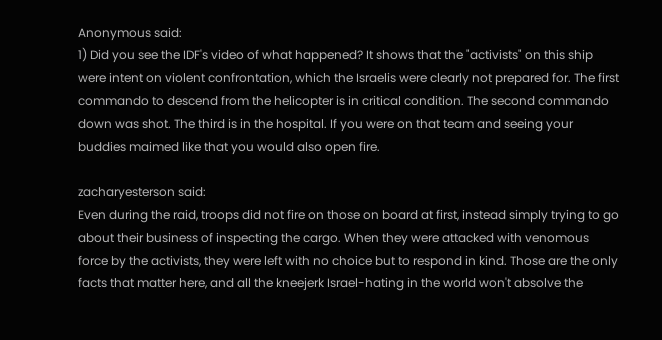Anonymous said:
1) Did you see the IDF's video of what happened? It shows that the "activists" on this ship were intent on violent confrontation, which the Israelis were clearly not prepared for. The first commando to descend from the helicopter is in critical condition. The second commando down was shot. The third is in the hospital. If you were on that team and seeing your buddies maimed like that you would also open fire.

zacharyesterson said:
Even during the raid, troops did not fire on those on board at first, instead simply trying to go about their business of inspecting the cargo. When they were attacked with venomous force by the activists, they were left with no choice but to respond in kind. Those are the only facts that matter here, and all the kneejerk Israel-hating in the world won't absolve the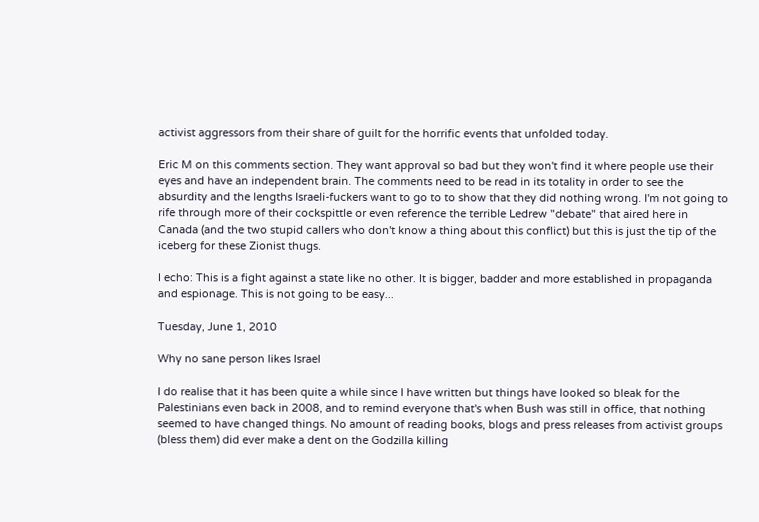activist aggressors from their share of guilt for the horrific events that unfolded today.

Eric M on this comments section. They want approval so bad but they won't find it where people use their eyes and have an independent brain. The comments need to be read in its totality in order to see the absurdity and the lengths Israeli-fuckers want to go to to show that they did nothing wrong. I'm not going to rife through more of their cockspittle or even reference the terrible Ledrew "debate" that aired here in Canada (and the two stupid callers who don't know a thing about this conflict) but this is just the tip of the iceberg for these Zionist thugs.

I echo: This is a fight against a state like no other. It is bigger, badder and more established in propaganda and espionage. This is not going to be easy...

Tuesday, June 1, 2010

Why no sane person likes Israel

I do realise that it has been quite a while since I have written but things have looked so bleak for the Palestinians even back in 2008, and to remind everyone that's when Bush was still in office, that nothing seemed to have changed things. No amount of reading books, blogs and press releases from activist groups (bless them) did ever make a dent on the Godzilla killing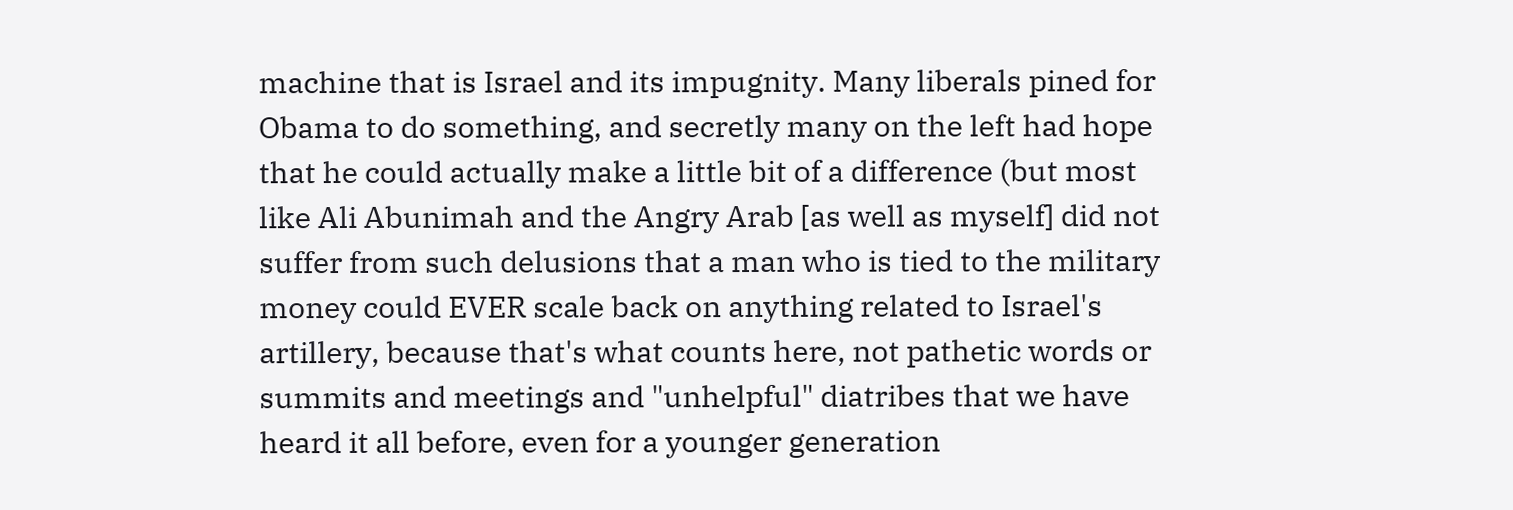machine that is Israel and its impugnity. Many liberals pined for Obama to do something, and secretly many on the left had hope that he could actually make a little bit of a difference (but most like Ali Abunimah and the Angry Arab [as well as myself] did not suffer from such delusions that a man who is tied to the military money could EVER scale back on anything related to Israel's artillery, because that's what counts here, not pathetic words or summits and meetings and "unhelpful" diatribes that we have heard it all before, even for a younger generation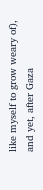like myself to grow weary of), and yet, after Gaza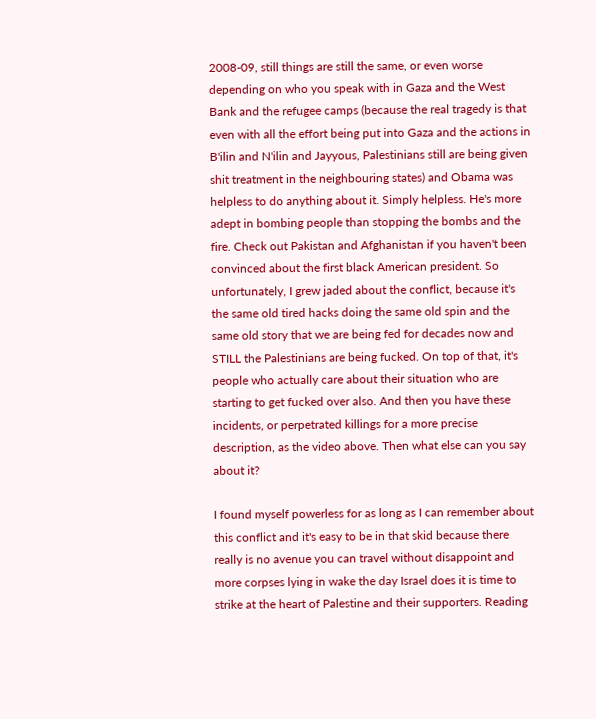2008-09, still things are still the same, or even worse depending on who you speak with in Gaza and the West Bank and the refugee camps (because the real tragedy is that even with all the effort being put into Gaza and the actions in B'ilin and N'ilin and Jayyous, Palestinians still are being given shit treatment in the neighbouring states) and Obama was helpless to do anything about it. Simply helpless. He's more adept in bombing people than stopping the bombs and the fire. Check out Pakistan and Afghanistan if you haven't been convinced about the first black American president. So unfortunately, I grew jaded about the conflict, because it's the same old tired hacks doing the same old spin and the same old story that we are being fed for decades now and STILL the Palestinians are being fucked. On top of that, it's people who actually care about their situation who are starting to get fucked over also. And then you have these incidents, or perpetrated killings for a more precise description, as the video above. Then what else can you say about it?

I found myself powerless for as long as I can remember about this conflict and it's easy to be in that skid because there really is no avenue you can travel without disappoint and more corpses lying in wake the day Israel does it is time to strike at the heart of Palestine and their supporters. Reading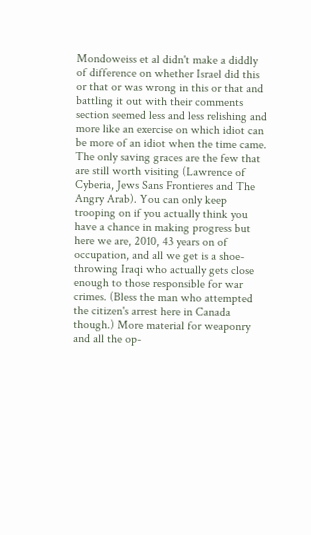Mondoweiss et al didn't make a diddly of difference on whether Israel did this or that or was wrong in this or that and battling it out with their comments section seemed less and less relishing and more like an exercise on which idiot can be more of an idiot when the time came. The only saving graces are the few that are still worth visiting (Lawrence of Cyberia, Jews Sans Frontieres and The Angry Arab). You can only keep trooping on if you actually think you have a chance in making progress but here we are, 2010, 43 years on of occupation, and all we get is a shoe-throwing Iraqi who actually gets close enough to those responsible for war crimes. (Bless the man who attempted the citizen's arrest here in Canada though.) More material for weaponry and all the op-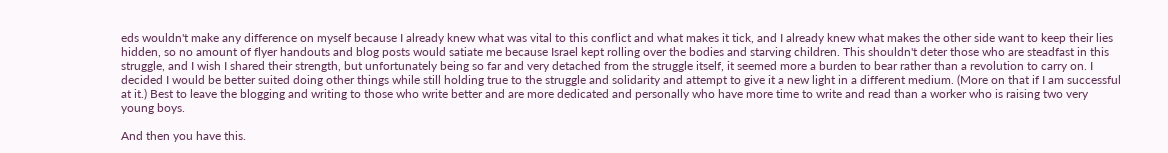eds wouldn't make any difference on myself because I already knew what was vital to this conflict and what makes it tick, and I already knew what makes the other side want to keep their lies hidden, so no amount of flyer handouts and blog posts would satiate me because Israel kept rolling over the bodies and starving children. This shouldn't deter those who are steadfast in this struggle, and I wish I shared their strength, but unfortunately being so far and very detached from the struggle itself, it seemed more a burden to bear rather than a revolution to carry on. I decided I would be better suited doing other things while still holding true to the struggle and solidarity and attempt to give it a new light in a different medium. (More on that if I am successful at it.) Best to leave the blogging and writing to those who write better and are more dedicated and personally who have more time to write and read than a worker who is raising two very young boys.

And then you have this.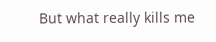But what really kills me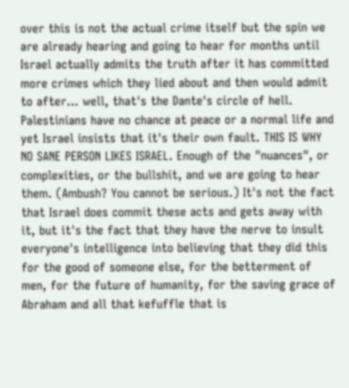over this is not the actual crime itself but the spin we are already hearing and going to hear for months until Israel actually admits the truth after it has committed more crimes which they lied about and then would admit to after... well, that's the Dante's circle of hell. Palestinians have no chance at peace or a normal life and yet Israel insists that it's their own fault. THIS IS WHY NO SANE PERSON LIKES ISRAEL. Enough of the "nuances", or complexities, or the bullshit, and we are going to hear them. (Ambush? You cannot be serious.) It's not the fact that Israel does commit these acts and gets away with it, but it's the fact that they have the nerve to insult everyone's intelligence into believing that they did this for the good of someone else, for the betterment of men, for the future of humanity, for the saving grace of Abraham and all that kefuffle that is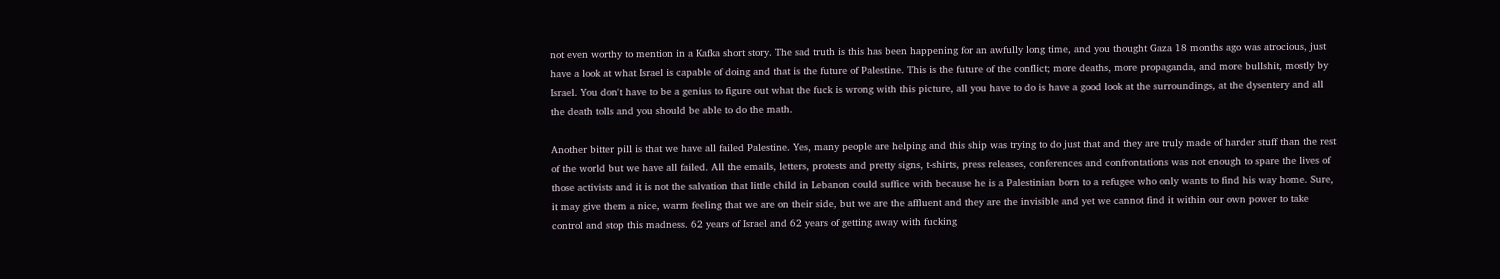not even worthy to mention in a Kafka short story. The sad truth is this has been happening for an awfully long time, and you thought Gaza 18 months ago was atrocious, just have a look at what Israel is capable of doing and that is the future of Palestine. This is the future of the conflict; more deaths, more propaganda, and more bullshit, mostly by Israel. You don't have to be a genius to figure out what the fuck is wrong with this picture, all you have to do is have a good look at the surroundings, at the dysentery and all the death tolls and you should be able to do the math.

Another bitter pill is that we have all failed Palestine. Yes, many people are helping and this ship was trying to do just that and they are truly made of harder stuff than the rest of the world but we have all failed. All the emails, letters, protests and pretty signs, t-shirts, press releases, conferences and confrontations was not enough to spare the lives of those activists and it is not the salvation that little child in Lebanon could suffice with because he is a Palestinian born to a refugee who only wants to find his way home. Sure, it may give them a nice, warm feeling that we are on their side, but we are the affluent and they are the invisible and yet we cannot find it within our own power to take control and stop this madness. 62 years of Israel and 62 years of getting away with fucking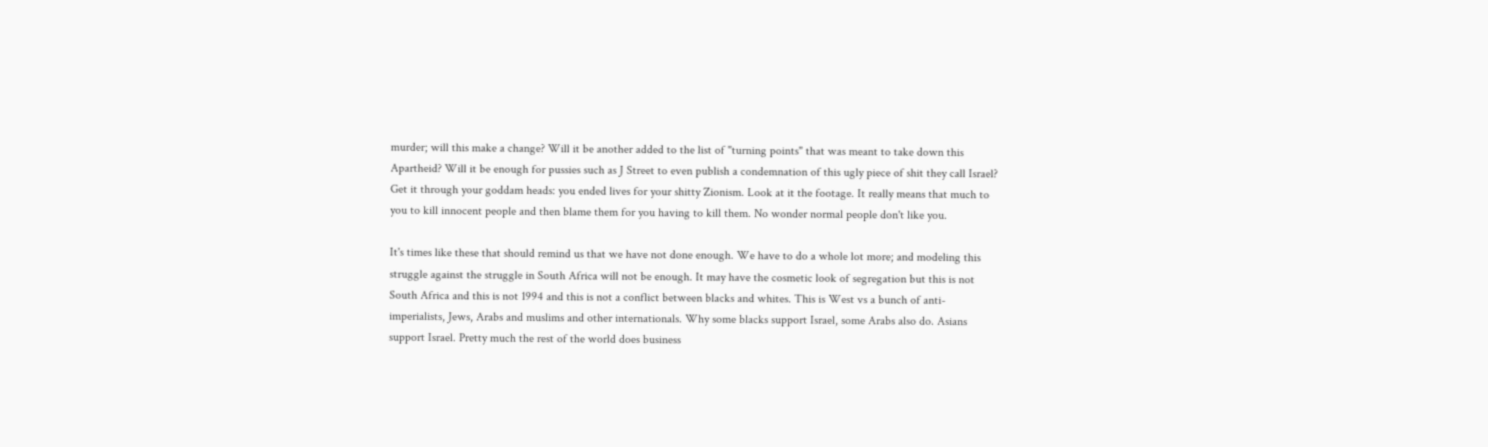murder; will this make a change? Will it be another added to the list of "turning points" that was meant to take down this Apartheid? Will it be enough for pussies such as J Street to even publish a condemnation of this ugly piece of shit they call Israel? Get it through your goddam heads: you ended lives for your shitty Zionism. Look at it the footage. It really means that much to you to kill innocent people and then blame them for you having to kill them. No wonder normal people don't like you.

It's times like these that should remind us that we have not done enough. We have to do a whole lot more; and modeling this struggle against the struggle in South Africa will not be enough. It may have the cosmetic look of segregation but this is not South Africa and this is not 1994 and this is not a conflict between blacks and whites. This is West vs a bunch of anti-imperialists, Jews, Arabs and muslims and other internationals. Why some blacks support Israel, some Arabs also do. Asians support Israel. Pretty much the rest of the world does business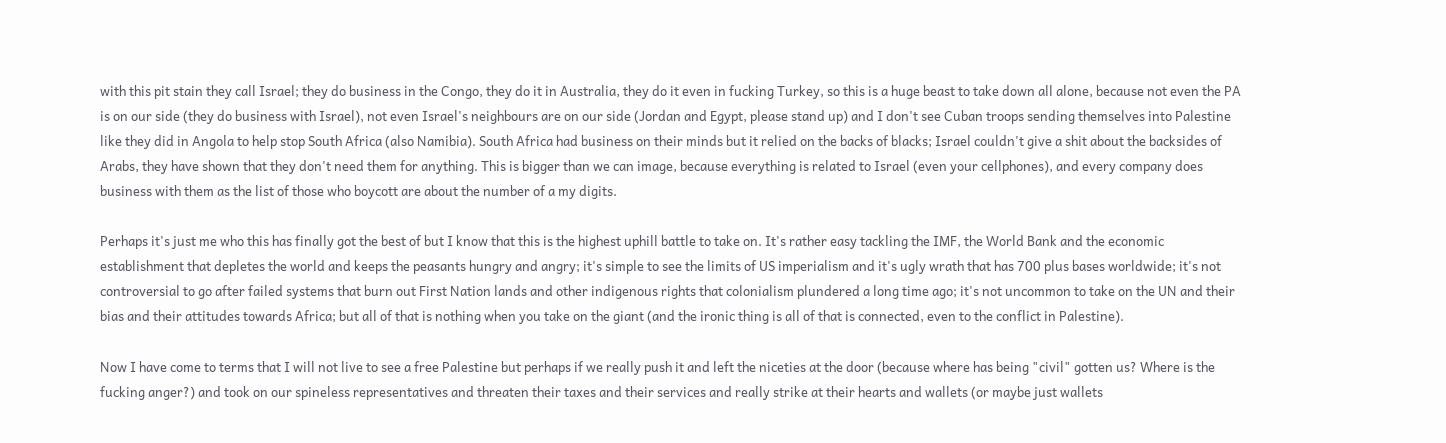with this pit stain they call Israel; they do business in the Congo, they do it in Australia, they do it even in fucking Turkey, so this is a huge beast to take down all alone, because not even the PA is on our side (they do business with Israel), not even Israel's neighbours are on our side (Jordan and Egypt, please stand up) and I don't see Cuban troops sending themselves into Palestine like they did in Angola to help stop South Africa (also Namibia). South Africa had business on their minds but it relied on the backs of blacks; Israel couldn't give a shit about the backsides of Arabs, they have shown that they don't need them for anything. This is bigger than we can image, because everything is related to Israel (even your cellphones), and every company does business with them as the list of those who boycott are about the number of a my digits.

Perhaps it's just me who this has finally got the best of but I know that this is the highest uphill battle to take on. It's rather easy tackling the IMF, the World Bank and the economic establishment that depletes the world and keeps the peasants hungry and angry; it's simple to see the limits of US imperialism and it's ugly wrath that has 700 plus bases worldwide; it's not controversial to go after failed systems that burn out First Nation lands and other indigenous rights that colonialism plundered a long time ago; it's not uncommon to take on the UN and their bias and their attitudes towards Africa; but all of that is nothing when you take on the giant (and the ironic thing is all of that is connected, even to the conflict in Palestine).

Now I have come to terms that I will not live to see a free Palestine but perhaps if we really push it and left the niceties at the door (because where has being "civil" gotten us? Where is the fucking anger?) and took on our spineless representatives and threaten their taxes and their services and really strike at their hearts and wallets (or maybe just wallets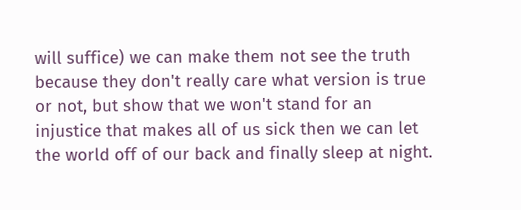will suffice) we can make them not see the truth because they don't really care what version is true or not, but show that we won't stand for an injustice that makes all of us sick then we can let the world off of our back and finally sleep at night.